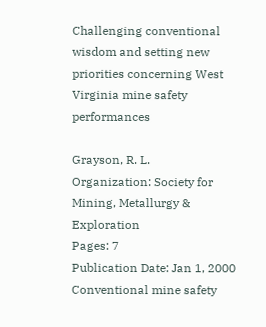Challenging conventional wisdom and setting new priorities concerning West Virginia mine safety performances

Grayson, R. L.
Organization: Society for Mining, Metallurgy & Exploration
Pages: 7
Publication Date: Jan 1, 2000
Conventional mine safety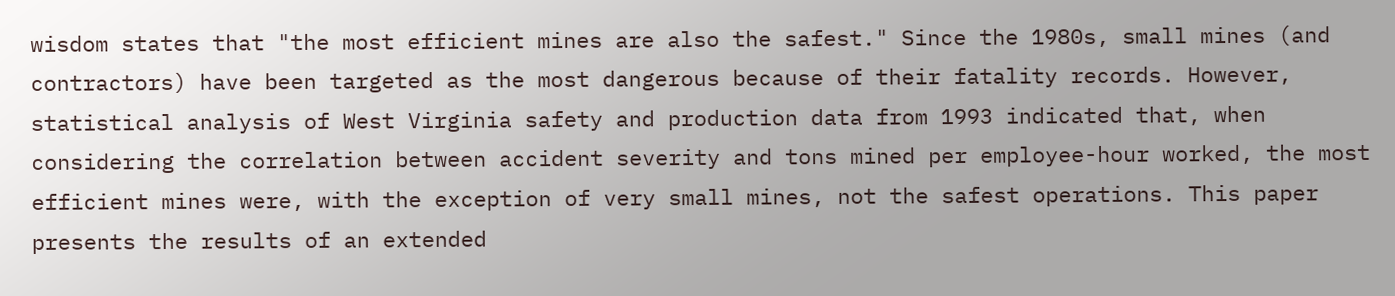wisdom states that "the most efficient mines are also the safest." Since the 1980s, small mines (and contractors) have been targeted as the most dangerous because of their fatality records. However, statistical analysis of West Virginia safety and production data from 1993 indicated that, when considering the correlation between accident severity and tons mined per employee-hour worked, the most efficient mines were, with the exception of very small mines, not the safest operations. This paper presents the results of an extended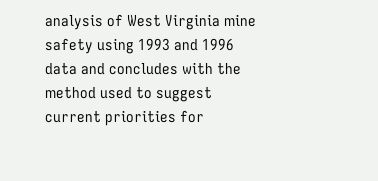analysis of West Virginia mine safety using 1993 and 1996 data and concludes with the method used to suggest current priorities for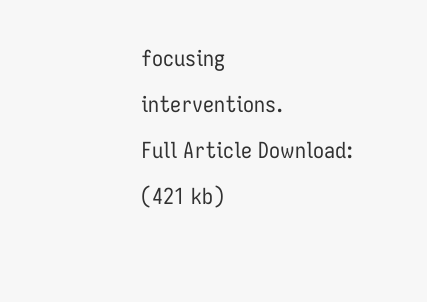focusing interventions.
Full Article Download:
(421 kb)